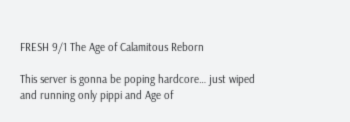FRESH 9/1 The Age of Calamitous Reborn

This server is gonna be poping hardcore… just wiped and running only pippi and Age of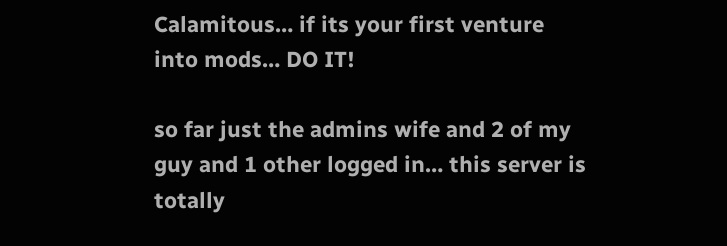Calamitous… if its your first venture into mods… DO IT!

so far just the admins wife and 2 of my guy and 1 other logged in… this server is totally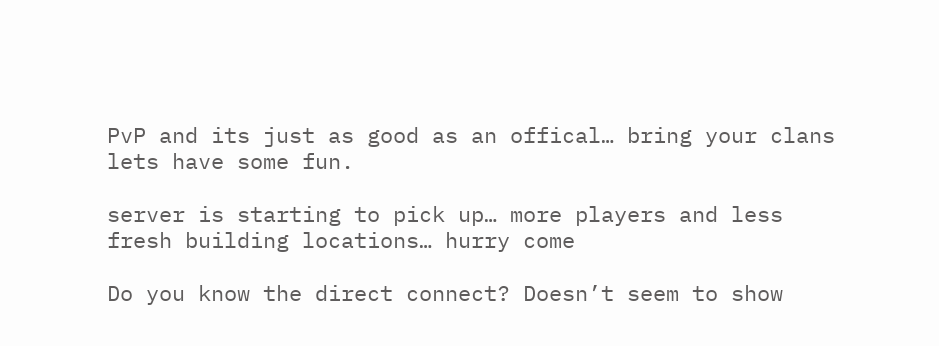PvP and its just as good as an offical… bring your clans lets have some fun.

server is starting to pick up… more players and less fresh building locations… hurry come

Do you know the direct connect? Doesn’t seem to show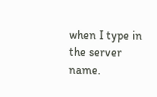when I type in the server name.